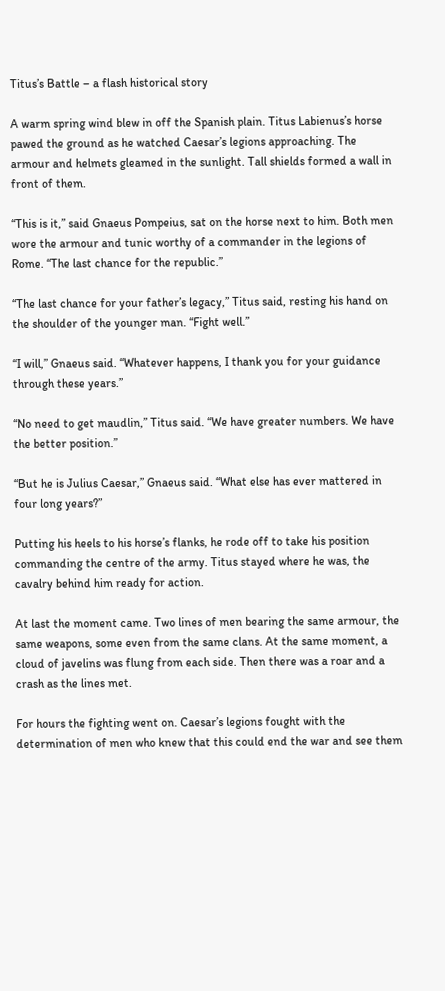Titus’s Battle – a flash historical story

A warm spring wind blew in off the Spanish plain. Titus Labienus’s horse pawed the ground as he watched Caesar’s legions approaching. The armour and helmets gleamed in the sunlight. Tall shields formed a wall in front of them.

“This is it,” said Gnaeus Pompeius, sat on the horse next to him. Both men wore the armour and tunic worthy of a commander in the legions of Rome. “The last chance for the republic.”

“The last chance for your father’s legacy,” Titus said, resting his hand on the shoulder of the younger man. “Fight well.”

“I will,” Gnaeus said. “Whatever happens, I thank you for your guidance through these years.”

“No need to get maudlin,” Titus said. “We have greater numbers. We have the better position.”

“But he is Julius Caesar,” Gnaeus said. “What else has ever mattered in four long years?”

Putting his heels to his horse’s flanks, he rode off to take his position commanding the centre of the army. Titus stayed where he was, the cavalry behind him ready for action.

At last the moment came. Two lines of men bearing the same armour, the same weapons, some even from the same clans. At the same moment, a cloud of javelins was flung from each side. Then there was a roar and a crash as the lines met.

For hours the fighting went on. Caesar’s legions fought with the determination of men who knew that this could end the war and see them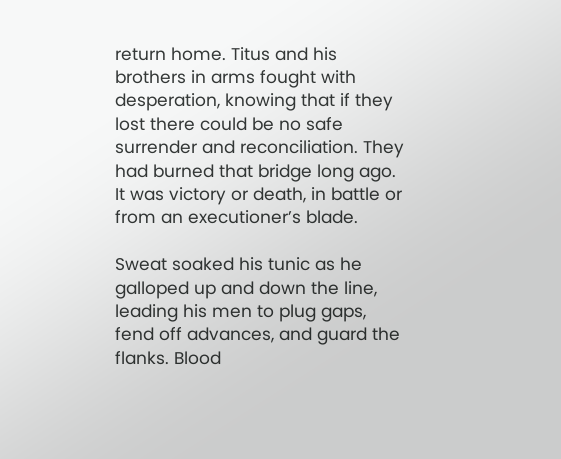return home. Titus and his brothers in arms fought with desperation, knowing that if they lost there could be no safe surrender and reconciliation. They had burned that bridge long ago. It was victory or death, in battle or from an executioner’s blade.

Sweat soaked his tunic as he galloped up and down the line, leading his men to plug gaps, fend off advances, and guard the flanks. Blood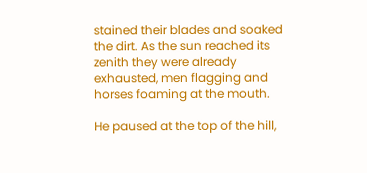stained their blades and soaked the dirt. As the sun reached its zenith they were already exhausted, men flagging and horses foaming at the mouth.

He paused at the top of the hill,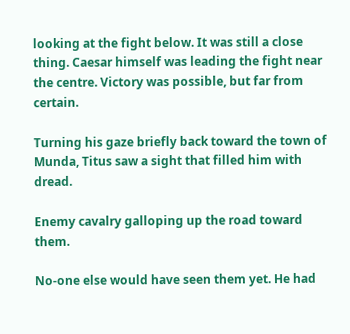looking at the fight below. It was still a close thing. Caesar himself was leading the fight near the centre. Victory was possible, but far from certain.

Turning his gaze briefly back toward the town of Munda, Titus saw a sight that filled him with dread.

Enemy cavalry galloping up the road toward them.

No-one else would have seen them yet. He had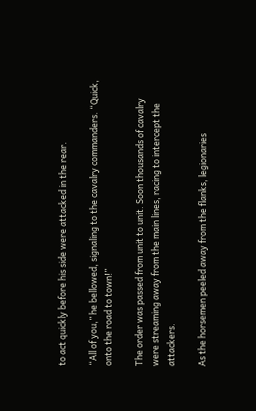to act quickly before his side were attacked in the rear.

“All of you,” he bellowed, signaling to the cavalry commanders. “Quick, onto the road to town!”

The order was passed from unit to unit. Soon thousands of cavalry were streaming away from the main lines, racing to intercept the attackers.

As the horsemen peeled away from the flanks, legionaries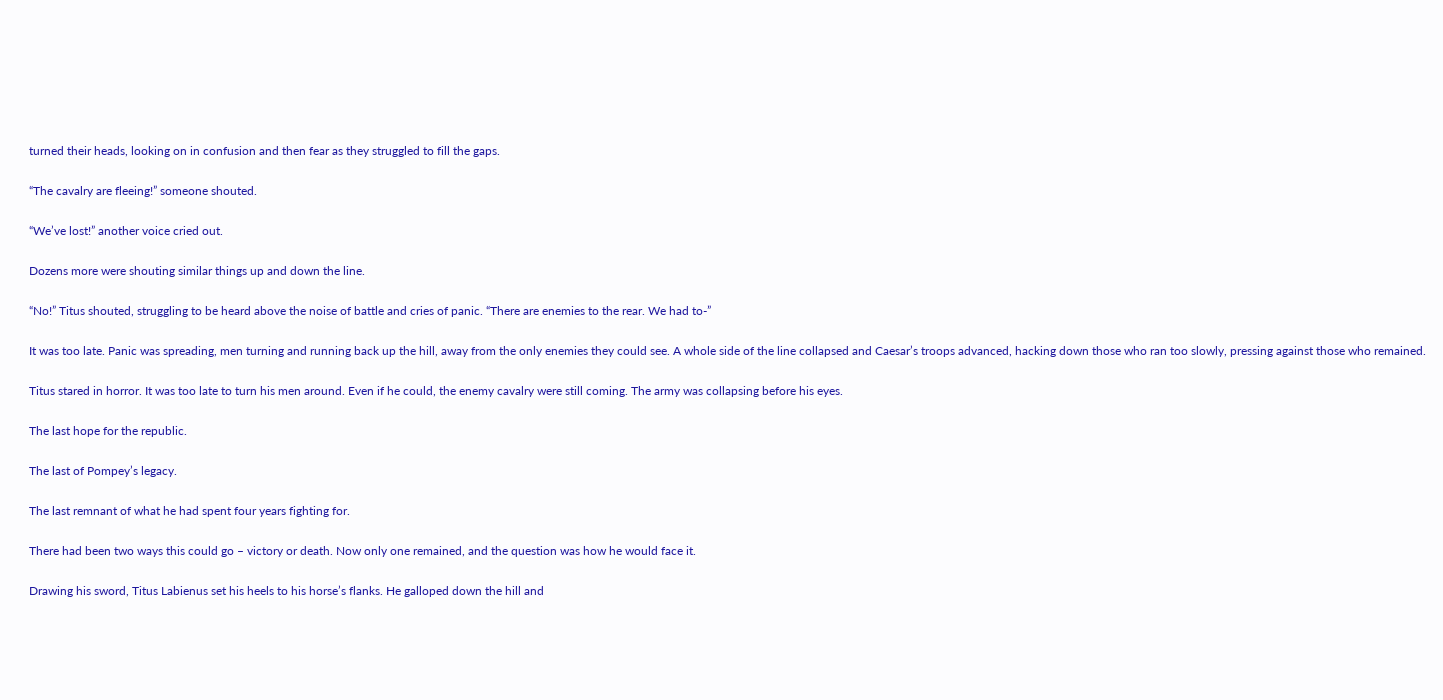turned their heads, looking on in confusion and then fear as they struggled to fill the gaps.

“The cavalry are fleeing!” someone shouted.

“We’ve lost!” another voice cried out.

Dozens more were shouting similar things up and down the line.

“No!” Titus shouted, struggling to be heard above the noise of battle and cries of panic. “There are enemies to the rear. We had to-”

It was too late. Panic was spreading, men turning and running back up the hill, away from the only enemies they could see. A whole side of the line collapsed and Caesar’s troops advanced, hacking down those who ran too slowly, pressing against those who remained.

Titus stared in horror. It was too late to turn his men around. Even if he could, the enemy cavalry were still coming. The army was collapsing before his eyes.

The last hope for the republic.

The last of Pompey’s legacy.

The last remnant of what he had spent four years fighting for.

There had been two ways this could go – victory or death. Now only one remained, and the question was how he would face it.

Drawing his sword, Titus Labienus set his heels to his horse’s flanks. He galloped down the hill and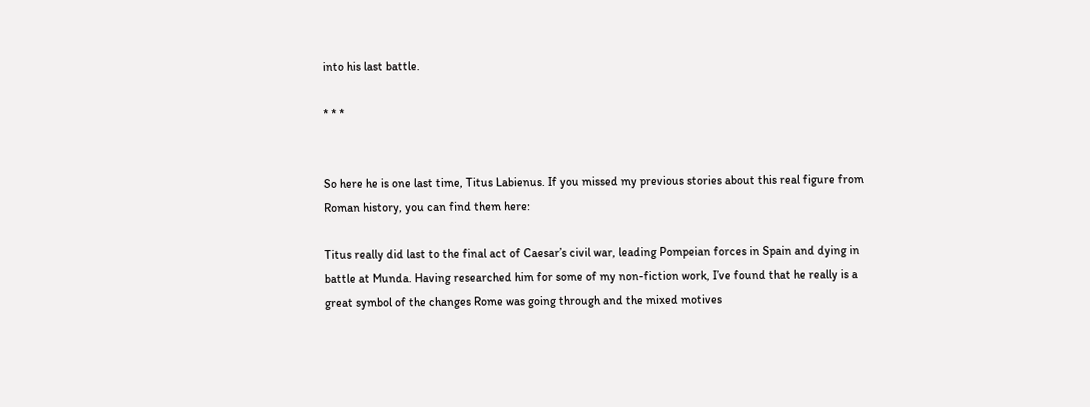into his last battle.

* * *


So here he is one last time, Titus Labienus. If you missed my previous stories about this real figure from Roman history, you can find them here:

Titus really did last to the final act of Caesar’s civil war, leading Pompeian forces in Spain and dying in battle at Munda. Having researched him for some of my non-fiction work, I’ve found that he really is a great symbol of the changes Rome was going through and the mixed motives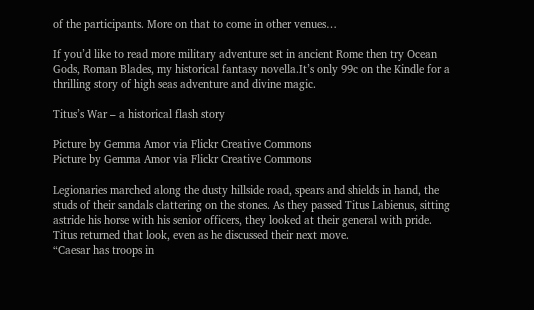of the participants. More on that to come in other venues…

If you’d like to read more military adventure set in ancient Rome then try Ocean Gods, Roman Blades, my historical fantasy novella.It’s only 99c on the Kindle for a thrilling story of high seas adventure and divine magic.

Titus’s War – a historical flash story

Picture by Gemma Amor via Flickr Creative Commons
Picture by Gemma Amor via Flickr Creative Commons

Legionaries marched along the dusty hillside road, spears and shields in hand, the studs of their sandals clattering on the stones. As they passed Titus Labienus, sitting astride his horse with his senior officers, they looked at their general with pride. Titus returned that look, even as he discussed their next move.
“Caesar has troops in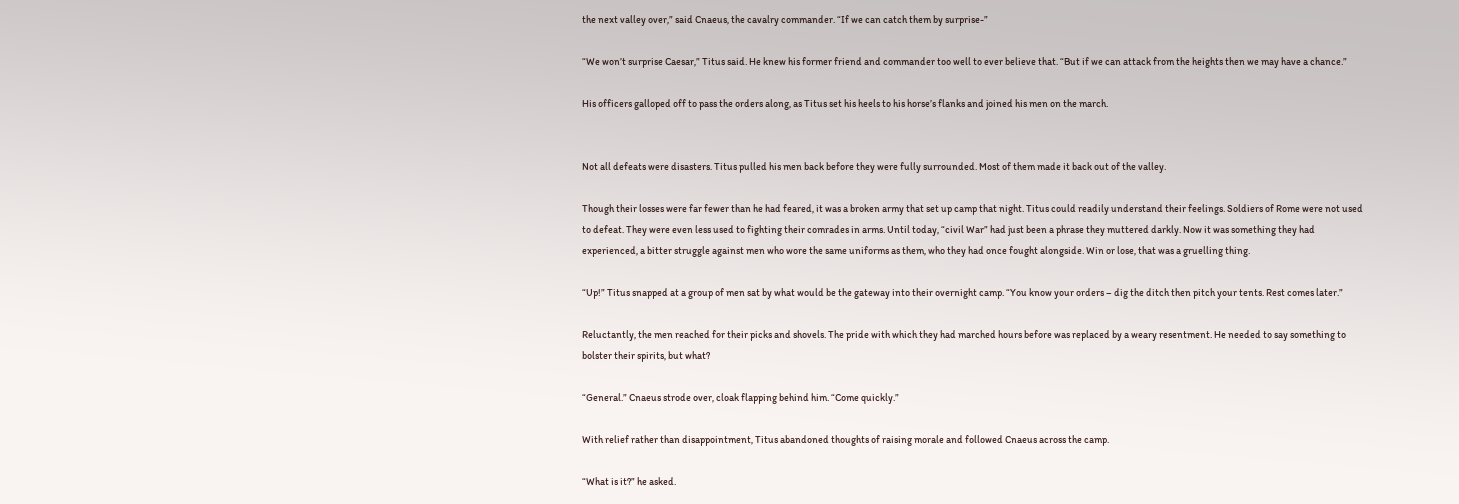the next valley over,” said Cnaeus, the cavalry commander. “If we can catch them by surprise-”

“We won’t surprise Caesar,” Titus said. He knew his former friend and commander too well to ever believe that. “But if we can attack from the heights then we may have a chance.”

His officers galloped off to pass the orders along, as Titus set his heels to his horse’s flanks and joined his men on the march.


Not all defeats were disasters. Titus pulled his men back before they were fully surrounded. Most of them made it back out of the valley.

Though their losses were far fewer than he had feared, it was a broken army that set up camp that night. Titus could readily understand their feelings. Soldiers of Rome were not used to defeat. They were even less used to fighting their comrades in arms. Until today, “civil War” had just been a phrase they muttered darkly. Now it was something they had experienced, a bitter struggle against men who wore the same uniforms as them, who they had once fought alongside. Win or lose, that was a gruelling thing.

“Up!” Titus snapped at a group of men sat by what would be the gateway into their overnight camp. “You know your orders – dig the ditch then pitch your tents. Rest comes later.”

Reluctantly, the men reached for their picks and shovels. The pride with which they had marched hours before was replaced by a weary resentment. He needed to say something to bolster their spirits, but what?

“General.” Cnaeus strode over, cloak flapping behind him. “Come quickly.”

With relief rather than disappointment, Titus abandoned thoughts of raising morale and followed Cnaeus across the camp.

“What is it?” he asked.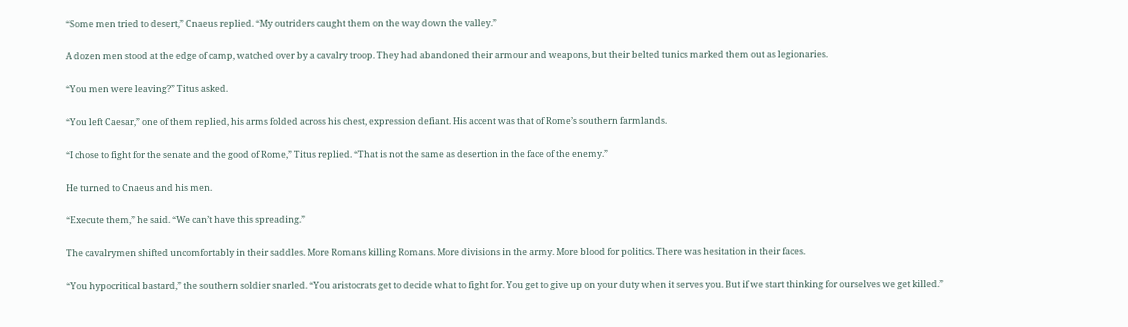“Some men tried to desert,” Cnaeus replied. “My outriders caught them on the way down the valley.”

A dozen men stood at the edge of camp, watched over by a cavalry troop. They had abandoned their armour and weapons, but their belted tunics marked them out as legionaries.

“You men were leaving?” Titus asked.

“You left Caesar,” one of them replied, his arms folded across his chest, expression defiant. His accent was that of Rome’s southern farmlands.

“I chose to fight for the senate and the good of Rome,” Titus replied. “That is not the same as desertion in the face of the enemy.”

He turned to Cnaeus and his men.

“Execute them,” he said. “We can’t have this spreading.”

The cavalrymen shifted uncomfortably in their saddles. More Romans killing Romans. More divisions in the army. More blood for politics. There was hesitation in their faces.

“You hypocritical bastard,” the southern soldier snarled. “You aristocrats get to decide what to fight for. You get to give up on your duty when it serves you. But if we start thinking for ourselves we get killed.”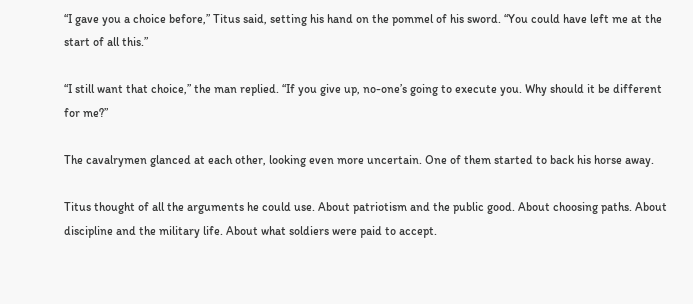“I gave you a choice before,” Titus said, setting his hand on the pommel of his sword. “You could have left me at the start of all this.”

“I still want that choice,” the man replied. “If you give up, no-one’s going to execute you. Why should it be different for me?”

The cavalrymen glanced at each other, looking even more uncertain. One of them started to back his horse away.

Titus thought of all the arguments he could use. About patriotism and the public good. About choosing paths. About discipline and the military life. About what soldiers were paid to accept.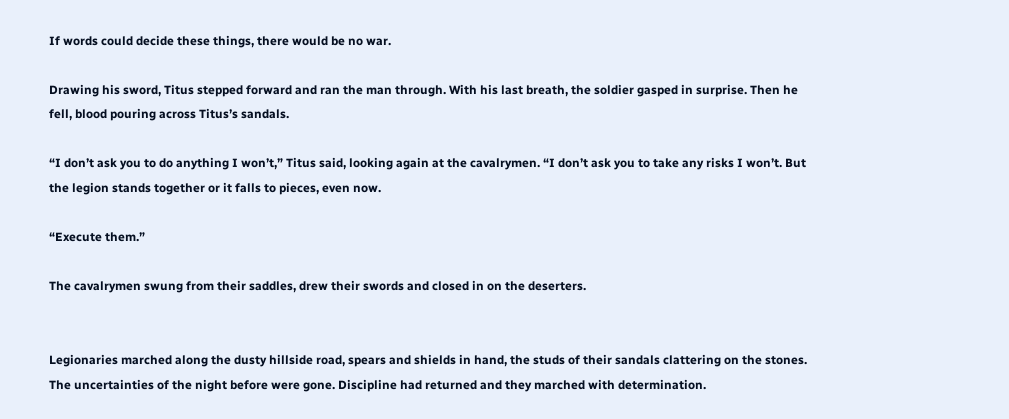If words could decide these things, there would be no war.

Drawing his sword, Titus stepped forward and ran the man through. With his last breath, the soldier gasped in surprise. Then he fell, blood pouring across Titus’s sandals.

“I don’t ask you to do anything I won’t,” Titus said, looking again at the cavalrymen. “I don’t ask you to take any risks I won’t. But the legion stands together or it falls to pieces, even now.

“Execute them.”

The cavalrymen swung from their saddles, drew their swords and closed in on the deserters.


Legionaries marched along the dusty hillside road, spears and shields in hand, the studs of their sandals clattering on the stones. The uncertainties of the night before were gone. Discipline had returned and they marched with determination.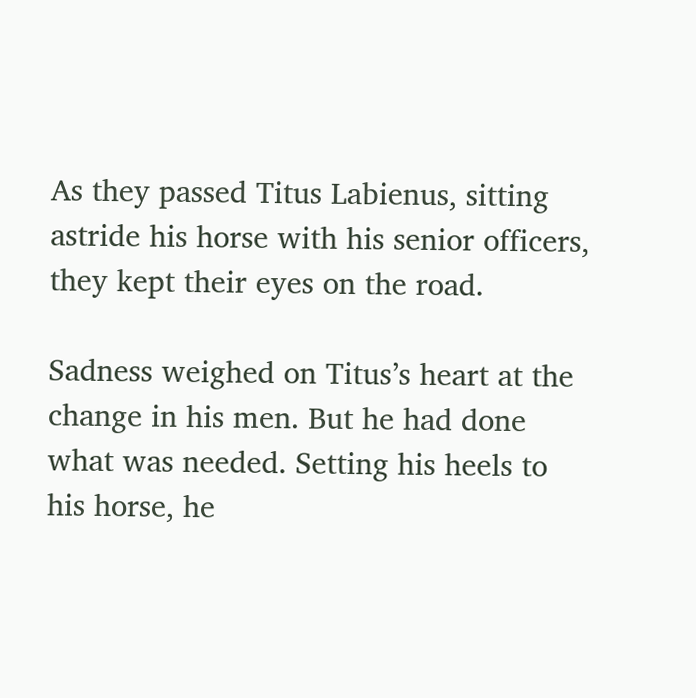As they passed Titus Labienus, sitting astride his horse with his senior officers, they kept their eyes on the road.

Sadness weighed on Titus’s heart at the change in his men. But he had done what was needed. Setting his heels to his horse, he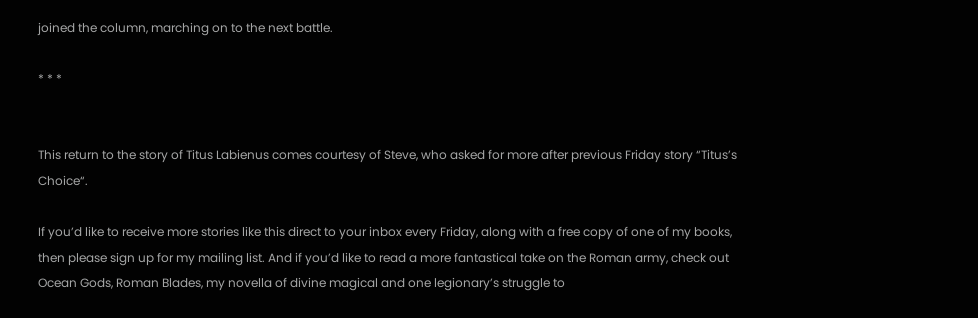joined the column, marching on to the next battle.

* * *


This return to the story of Titus Labienus comes courtesy of Steve, who asked for more after previous Friday story “Titus’s Choice“.

If you’d like to receive more stories like this direct to your inbox every Friday, along with a free copy of one of my books, then please sign up for my mailing list. And if you’d like to read a more fantastical take on the Roman army, check out Ocean Gods, Roman Blades, my novella of divine magical and one legionary’s struggle to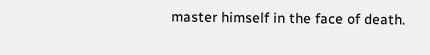master himself in the face of death.